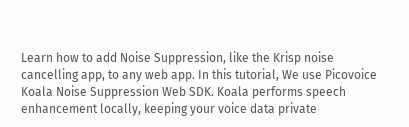Learn how to add Noise Suppression, like the Krisp noise cancelling app, to any web app. In this tutorial, We use Picovoice Koala Noise Suppression Web SDK. Koala performs speech enhancement locally, keeping your voice data private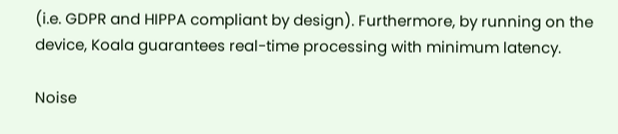(i.e. GDPR and HIPPA compliant by design). Furthermore, by running on the device, Koala guarantees real-time processing with minimum latency.

Noise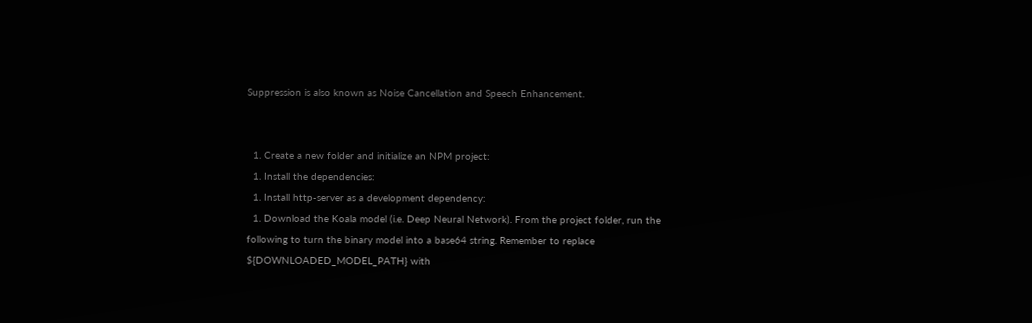Suppression is also known as Noise Cancellation and Speech Enhancement.


  1. Create a new folder and initialize an NPM project:
  1. Install the dependencies:
  1. Install http-server as a development dependency:
  1. Download the Koala model (i.e. Deep Neural Network). From the project folder, run the following to turn the binary model into a base64 string. Remember to replace ${DOWNLOADED_MODEL_PATH} with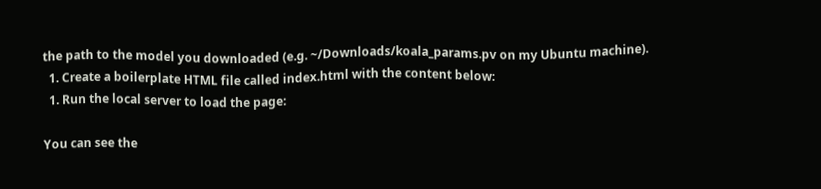the path to the model you downloaded (e.g. ~/Downloads/koala_params.pv on my Ubuntu machine).
  1. Create a boilerplate HTML file called index.html with the content below:
  1. Run the local server to load the page:

You can see the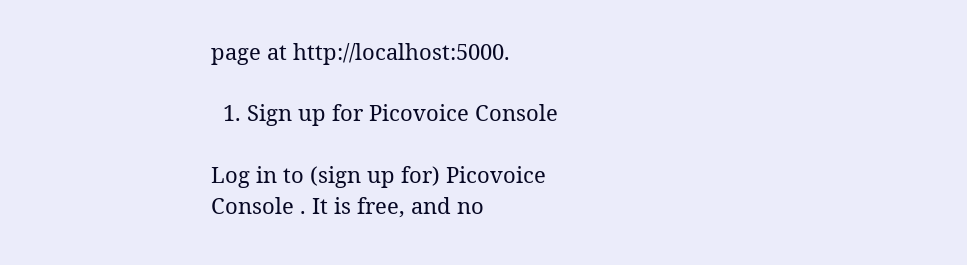page at http://localhost:5000.

  1. Sign up for Picovoice Console

Log in to (sign up for) Picovoice Console . It is free, and no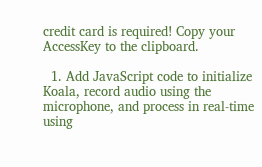credit card is required! Copy your AccessKey to the clipboard.

  1. Add JavaScript code to initialize Koala, record audio using the microphone, and process in real-time using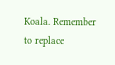Koala. Remember to replace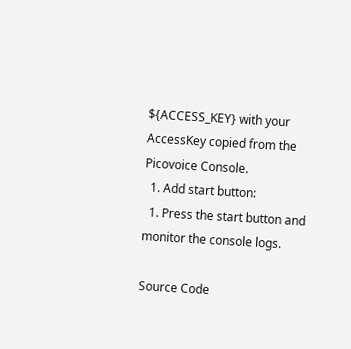${ACCESS_KEY} with your AccessKey copied from the Picovoice Console.
  1. Add start button:
  1. Press the start button and monitor the console logs.

Source Code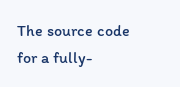The source code for a fully-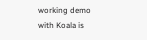working demo with Koala is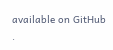available on GitHub .